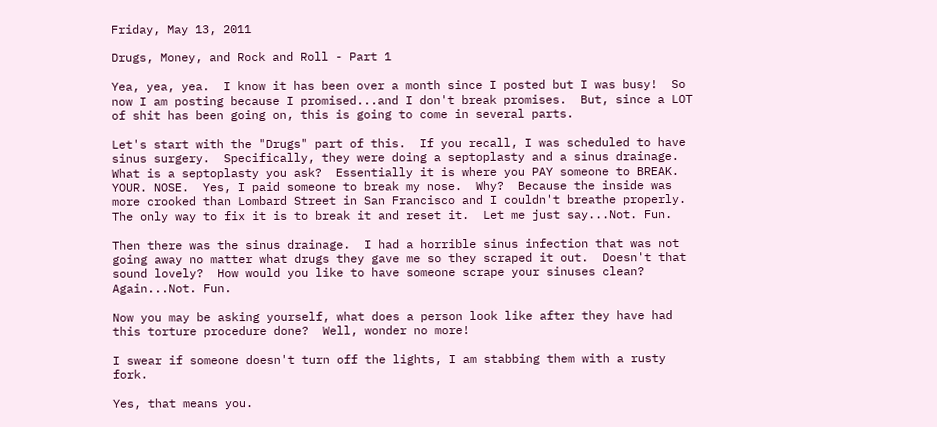Friday, May 13, 2011

Drugs, Money, and Rock and Roll - Part 1

Yea, yea, yea.  I know it has been over a month since I posted but I was busy!  So now I am posting because I promised...and I don't break promises.  But, since a LOT of shit has been going on, this is going to come in several parts.

Let's start with the "Drugs" part of this.  If you recall, I was scheduled to have sinus surgery.  Specifically, they were doing a septoplasty and a sinus drainage.  What is a septoplasty you ask?  Essentially it is where you PAY someone to BREAK. YOUR. NOSE.  Yes, I paid someone to break my nose.  Why?  Because the inside was more crooked than Lombard Street in San Francisco and I couldn't breathe properly.  The only way to fix it is to break it and reset it.  Let me just say...Not. Fun.

Then there was the sinus drainage.  I had a horrible sinus infection that was not going away no matter what drugs they gave me so they scraped it out.  Doesn't that sound lovely?  How would you like to have someone scrape your sinuses clean?  Again...Not. Fun.

Now you may be asking yourself, what does a person look like after they have had this torture procedure done?  Well, wonder no more!

I swear if someone doesn't turn off the lights, I am stabbing them with a rusty fork.

Yes, that means you.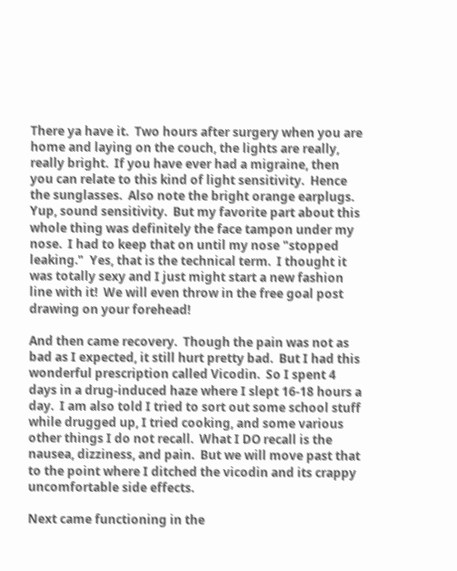There ya have it.  Two hours after surgery when you are home and laying on the couch, the lights are really, really bright.  If you have ever had a migraine, then you can relate to this kind of light sensitivity.  Hence the sunglasses.  Also note the bright orange earplugs.  Yup, sound sensitivity.  But my favorite part about this whole thing was definitely the face tampon under my nose.  I had to keep that on until my nose "stopped leaking."  Yes, that is the technical term.  I thought it was totally sexy and I just might start a new fashion line with it!  We will even throw in the free goal post drawing on your forehead!

And then came recovery.  Though the pain was not as bad as I expected, it still hurt pretty bad.  But I had this wonderful prescription called Vicodin.  So I spent 4 days in a drug-induced haze where I slept 16-18 hours a day.  I am also told I tried to sort out some school stuff while drugged up, I tried cooking, and some various other things I do not recall.  What I DO recall is the nausea, dizziness, and pain.  But we will move past that to the point where I ditched the vicodin and its crappy uncomfortable side effects.

Next came functioning in the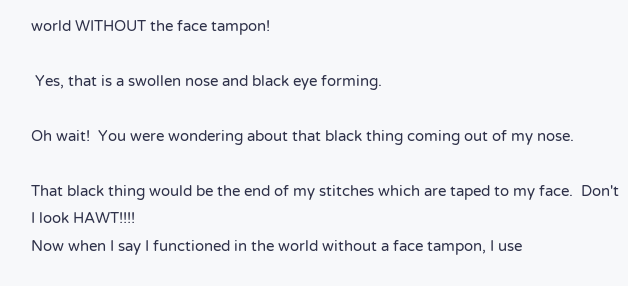world WITHOUT the face tampon!

 Yes, that is a swollen nose and black eye forming.

Oh wait!  You were wondering about that black thing coming out of my nose.

That black thing would be the end of my stitches which are taped to my face.  Don't I look HAWT!!!!
Now when I say I functioned in the world without a face tampon, I use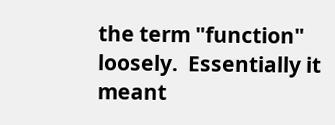the term "function" loosely.  Essentially it meant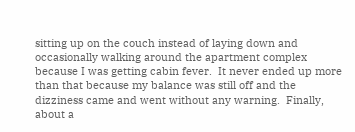sitting up on the couch instead of laying down and occasionally walking around the apartment complex because I was getting cabin fever.  It never ended up more than that because my balance was still off and the dizziness came and went without any warning.  Finally, about a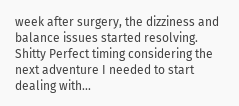week after surgery, the dizziness and balance issues started resolving.  Shitty Perfect timing considering the next adventure I needed to start dealing with...